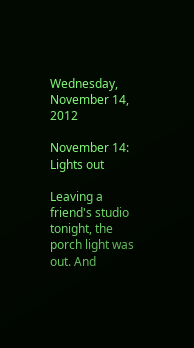Wednesday, November 14, 2012

November 14: Lights out

Leaving a friend's studio tonight, the porch light was out. And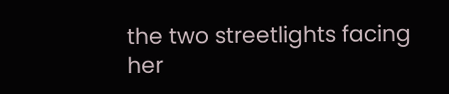the two streetlights facing her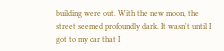building were out. With the new moon, the street seemed profoundly dark. It wasn't until I got to my car that I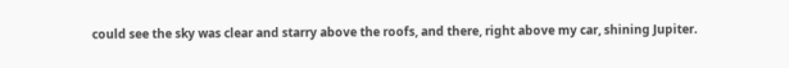could see the sky was clear and starry above the roofs, and there, right above my car, shining Jupiter.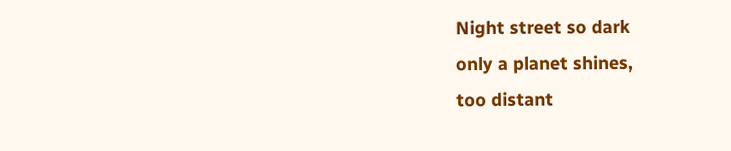Night street so dark
only a planet shines,
too distant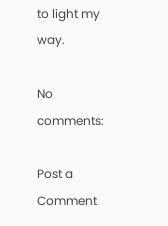to light my way.

No comments:

Post a Comment